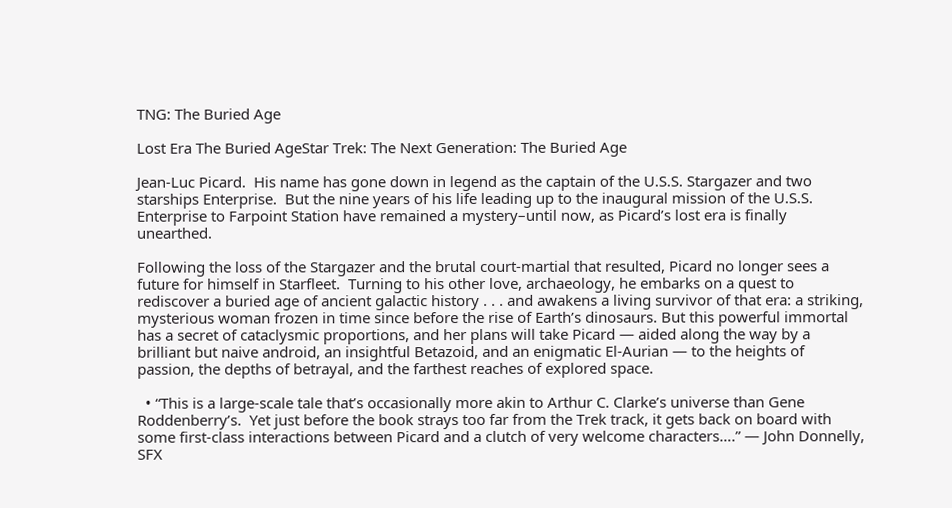TNG: The Buried Age

Lost Era The Buried AgeStar Trek: The Next Generation: The Buried Age

Jean-Luc Picard.  His name has gone down in legend as the captain of the U.S.S. Stargazer and two starships Enterprise.  But the nine years of his life leading up to the inaugural mission of the U.S.S. Enterprise to Farpoint Station have remained a mystery–until now, as Picard’s lost era is finally unearthed.

Following the loss of the Stargazer and the brutal court-martial that resulted, Picard no longer sees a future for himself in Starfleet.  Turning to his other love, archaeology, he embarks on a quest to rediscover a buried age of ancient galactic history . . . and awakens a living survivor of that era: a striking, mysterious woman frozen in time since before the rise of Earth’s dinosaurs. But this powerful immortal has a secret of cataclysmic proportions, and her plans will take Picard — aided along the way by a brilliant but naive android, an insightful Betazoid, and an enigmatic El-Aurian — to the heights of passion, the depths of betrayal, and the farthest reaches of explored space.

  • “This is a large-scale tale that’s occasionally more akin to Arthur C. Clarke’s universe than Gene Roddenberry’s.  Yet just before the book strays too far from the Trek track, it gets back on board with some first-class interactions between Picard and a clutch of very welcome characters….” — John Donnelly, SFX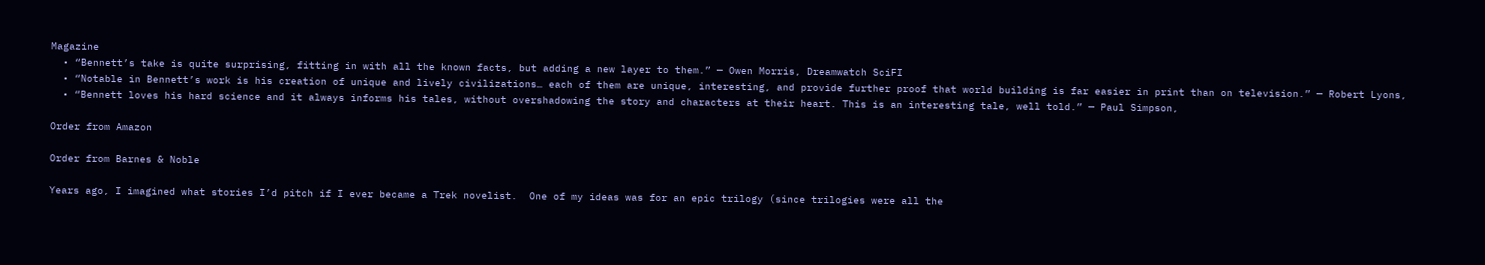Magazine
  • “Bennett’s take is quite surprising, fitting in with all the known facts, but adding a new layer to them.” — Owen Morris, Dreamwatch SciFI
  • “Notable in Bennett’s work is his creation of unique and lively civilizations… each of them are unique, interesting, and provide further proof that world building is far easier in print than on television.” — Robert Lyons,
  • “Bennett loves his hard science and it always informs his tales, without overshadowing the story and characters at their heart. This is an interesting tale, well told.” — Paul Simpson,

Order from Amazon

Order from Barnes & Noble

Years ago, I imagined what stories I’d pitch if I ever became a Trek novelist.  One of my ideas was for an epic trilogy (since trilogies were all the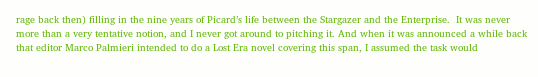rage back then) filling in the nine years of Picard’s life between the Stargazer and the Enterprise.  It was never more than a very tentative notion, and I never got around to pitching it. And when it was announced a while back that editor Marco Palmieri intended to do a Lost Era novel covering this span, I assumed the task would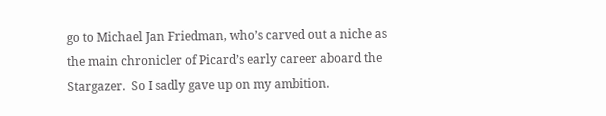go to Michael Jan Friedman, who’s carved out a niche as the main chronicler of Picard’s early career aboard the Stargazer.  So I sadly gave up on my ambition.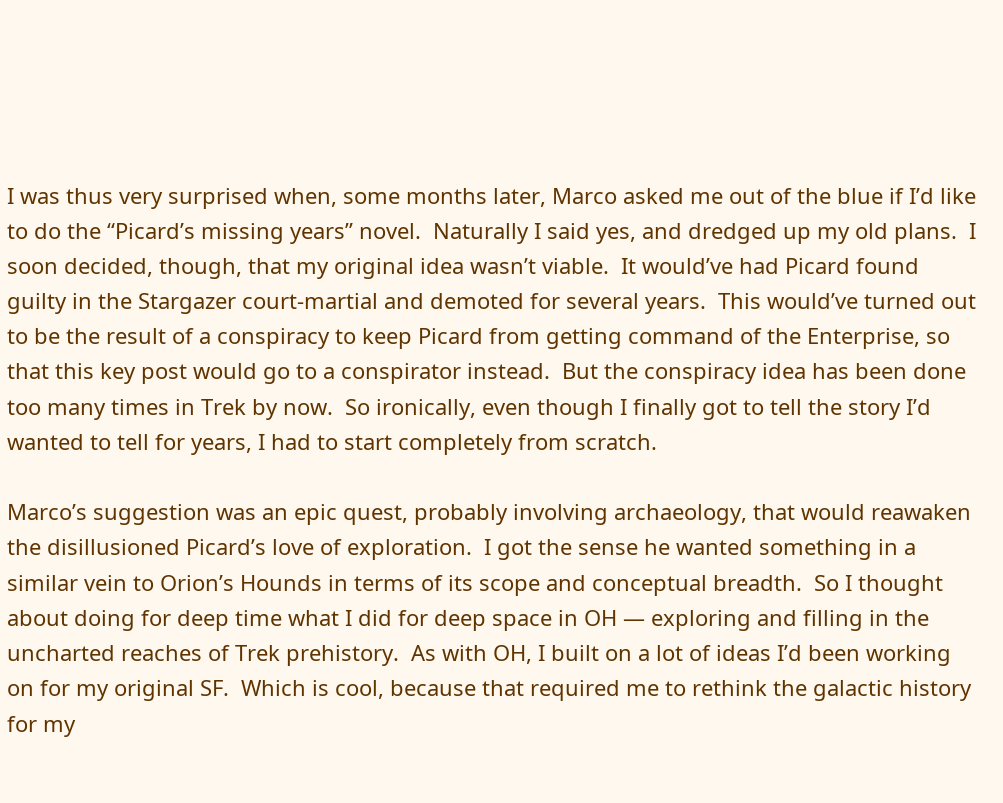I was thus very surprised when, some months later, Marco asked me out of the blue if I’d like to do the “Picard’s missing years” novel.  Naturally I said yes, and dredged up my old plans.  I soon decided, though, that my original idea wasn’t viable.  It would’ve had Picard found guilty in the Stargazer court-martial and demoted for several years.  This would’ve turned out to be the result of a conspiracy to keep Picard from getting command of the Enterprise, so that this key post would go to a conspirator instead.  But the conspiracy idea has been done too many times in Trek by now.  So ironically, even though I finally got to tell the story I’d wanted to tell for years, I had to start completely from scratch.

Marco’s suggestion was an epic quest, probably involving archaeology, that would reawaken the disillusioned Picard’s love of exploration.  I got the sense he wanted something in a similar vein to Orion’s Hounds in terms of its scope and conceptual breadth.  So I thought about doing for deep time what I did for deep space in OH — exploring and filling in the uncharted reaches of Trek prehistory.  As with OH, I built on a lot of ideas I’d been working on for my original SF.  Which is cool, because that required me to rethink the galactic history for my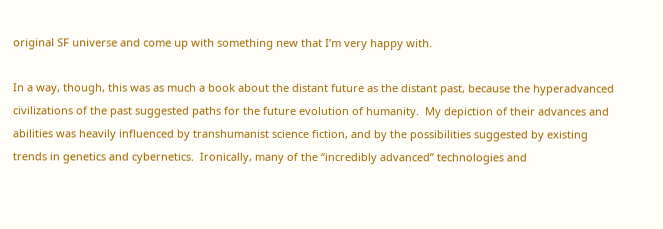original SF universe and come up with something new that I’m very happy with.

In a way, though, this was as much a book about the distant future as the distant past, because the hyperadvanced civilizations of the past suggested paths for the future evolution of humanity.  My depiction of their advances and abilities was heavily influenced by transhumanist science fiction, and by the possibilities suggested by existing trends in genetics and cybernetics.  Ironically, many of the “incredibly advanced” technologies and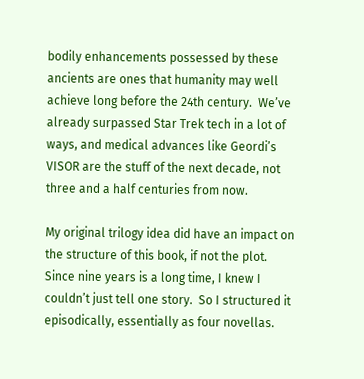bodily enhancements possessed by these ancients are ones that humanity may well achieve long before the 24th century.  We’ve already surpassed Star Trek tech in a lot of ways, and medical advances like Geordi’s VISOR are the stuff of the next decade, not three and a half centuries from now.

My original trilogy idea did have an impact on the structure of this book, if not the plot.  Since nine years is a long time, I knew I couldn’t just tell one story.  So I structured it episodically, essentially as four novellas.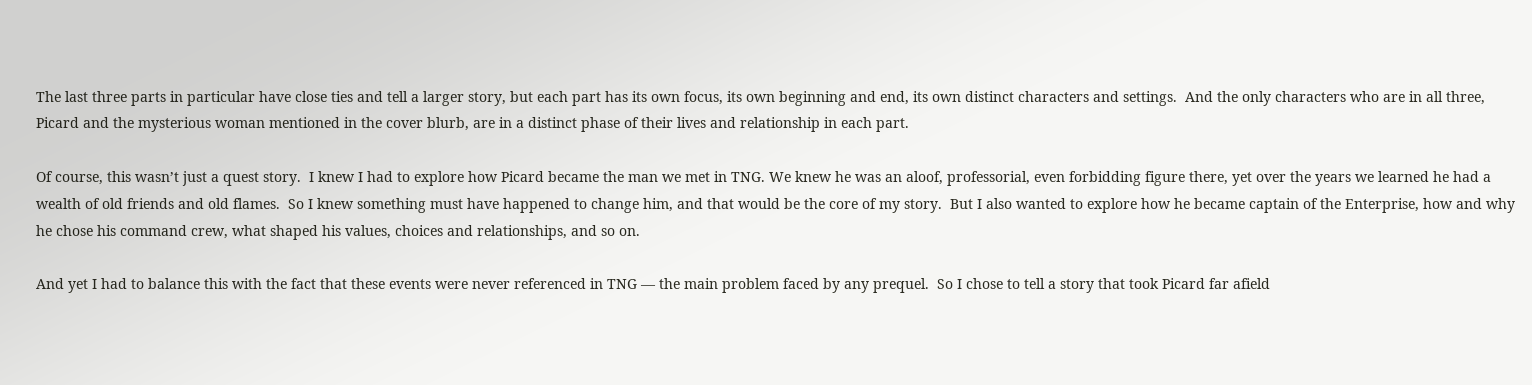The last three parts in particular have close ties and tell a larger story, but each part has its own focus, its own beginning and end, its own distinct characters and settings.  And the only characters who are in all three, Picard and the mysterious woman mentioned in the cover blurb, are in a distinct phase of their lives and relationship in each part.

Of course, this wasn’t just a quest story.  I knew I had to explore how Picard became the man we met in TNG. We knew he was an aloof, professorial, even forbidding figure there, yet over the years we learned he had a wealth of old friends and old flames.  So I knew something must have happened to change him, and that would be the core of my story.  But I also wanted to explore how he became captain of the Enterprise, how and why he chose his command crew, what shaped his values, choices and relationships, and so on.

And yet I had to balance this with the fact that these events were never referenced in TNG — the main problem faced by any prequel.  So I chose to tell a story that took Picard far afield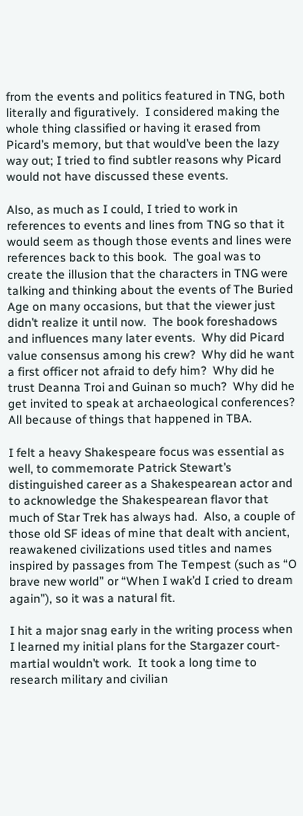from the events and politics featured in TNG, both literally and figuratively.  I considered making the whole thing classified or having it erased from Picard’s memory, but that would’ve been the lazy way out; I tried to find subtler reasons why Picard would not have discussed these events.

Also, as much as I could, I tried to work in references to events and lines from TNG so that it would seem as though those events and lines were references back to this book.  The goal was to create the illusion that the characters in TNG were talking and thinking about the events of The Buried Age on many occasions, but that the viewer just didn’t realize it until now.  The book foreshadows and influences many later events.  Why did Picard value consensus among his crew?  Why did he want a first officer not afraid to defy him?  Why did he trust Deanna Troi and Guinan so much?  Why did he get invited to speak at archaeological conferences?  All because of things that happened in TBA.

I felt a heavy Shakespeare focus was essential as well, to commemorate Patrick Stewart’s distinguished career as a Shakespearean actor and to acknowledge the Shakespearean flavor that much of Star Trek has always had.  Also, a couple of those old SF ideas of mine that dealt with ancient, reawakened civilizations used titles and names inspired by passages from The Tempest (such as “O brave new world” or “When I wak’d I cried to dream again”), so it was a natural fit.

I hit a major snag early in the writing process when I learned my initial plans for the Stargazer court-martial wouldn’t work.  It took a long time to research military and civilian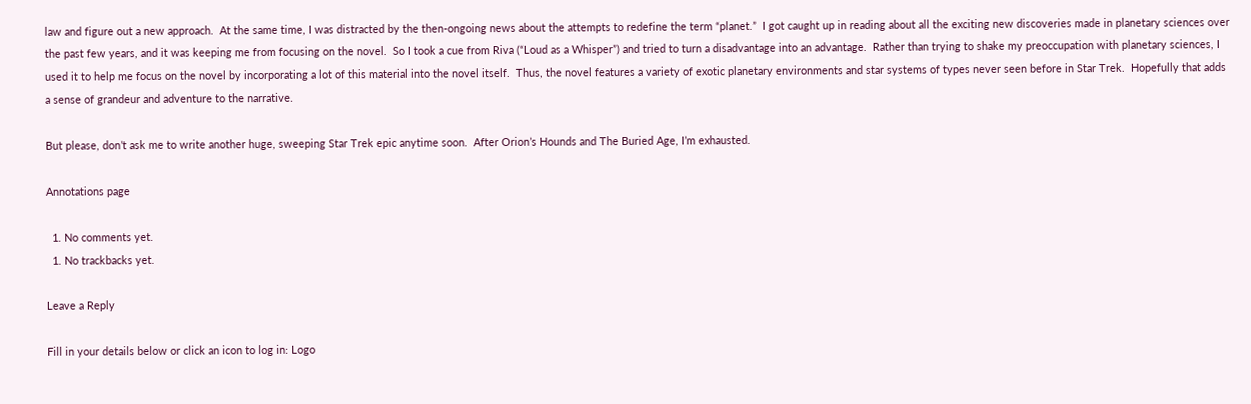law and figure out a new approach.  At the same time, I was distracted by the then-ongoing news about the attempts to redefine the term “planet.”  I got caught up in reading about all the exciting new discoveries made in planetary sciences over the past few years, and it was keeping me from focusing on the novel.  So I took a cue from Riva (“Loud as a Whisper”) and tried to turn a disadvantage into an advantage.  Rather than trying to shake my preoccupation with planetary sciences, I used it to help me focus on the novel by incorporating a lot of this material into the novel itself.  Thus, the novel features a variety of exotic planetary environments and star systems of types never seen before in Star Trek.  Hopefully that adds a sense of grandeur and adventure to the narrative.

But please, don’t ask me to write another huge, sweeping Star Trek epic anytime soon.  After Orion’s Hounds and The Buried Age, I’m exhausted.

Annotations page

  1. No comments yet.
  1. No trackbacks yet.

Leave a Reply

Fill in your details below or click an icon to log in: Logo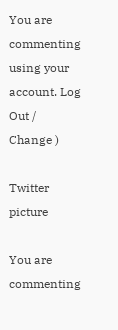You are commenting using your account. Log Out /  Change )

Twitter picture

You are commenting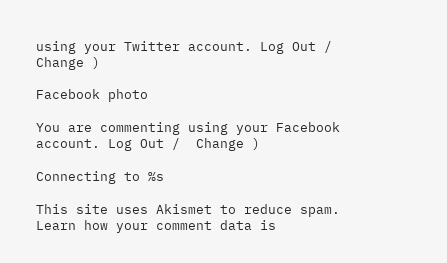using your Twitter account. Log Out /  Change )

Facebook photo

You are commenting using your Facebook account. Log Out /  Change )

Connecting to %s

This site uses Akismet to reduce spam. Learn how your comment data is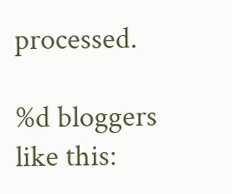processed.

%d bloggers like this: